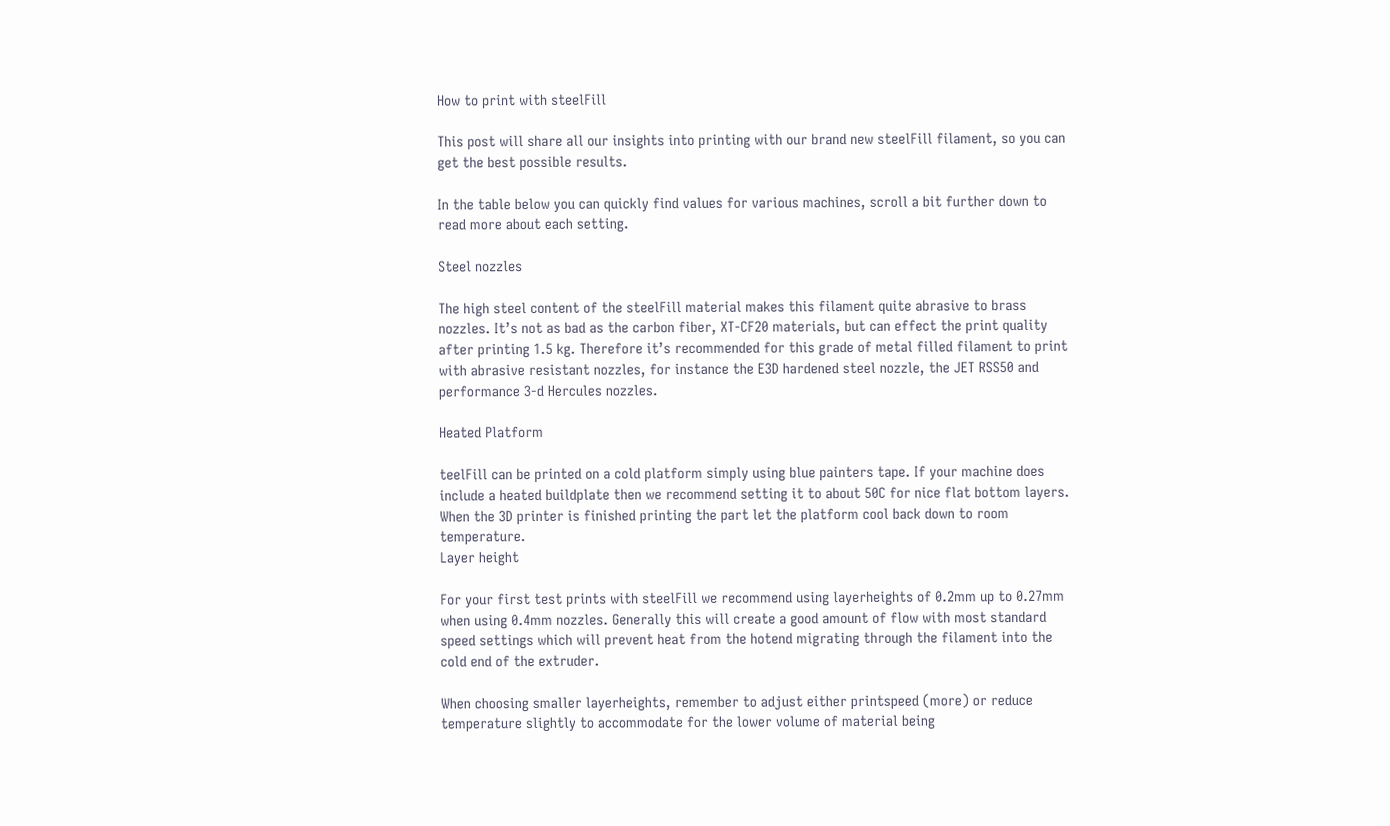How to print with steelFill

This post will share all our insights into printing with our brand new steelFill filament, so you can get the best possible results.

In the table below you can quickly find values for various machines, scroll a bit further down to read more about each setting.

Steel nozzles

The high steel content of the steelFill material makes this filament quite abrasive to brass nozzles. It’s not as bad as the carbon fiber, XT-CF20 materials, but can effect the print quality after printing 1.5 kg. Therefore it’s recommended for this grade of metal filled filament to print with abrasive resistant nozzles, for instance the E3D hardened steel nozzle, the JET RSS50 and performance 3-d Hercules nozzles.

Heated Platform

teelFill can be printed on a cold platform simply using blue painters tape. If your machine does include a heated buildplate then we recommend setting it to about 50C for nice flat bottom layers. When the 3D printer is finished printing the part let the platform cool back down to room temperature.
Layer height

For your first test prints with steelFill we recommend using layerheights of 0.2mm up to 0.27mm when using 0.4mm nozzles. Generally this will create a good amount of flow with most standard speed settings which will prevent heat from the hotend migrating through the filament into the cold end of the extruder.

When choosing smaller layerheights, remember to adjust either printspeed (more) or reduce temperature slightly to accommodate for the lower volume of material being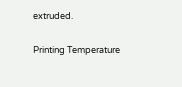extruded.

Printing Temperature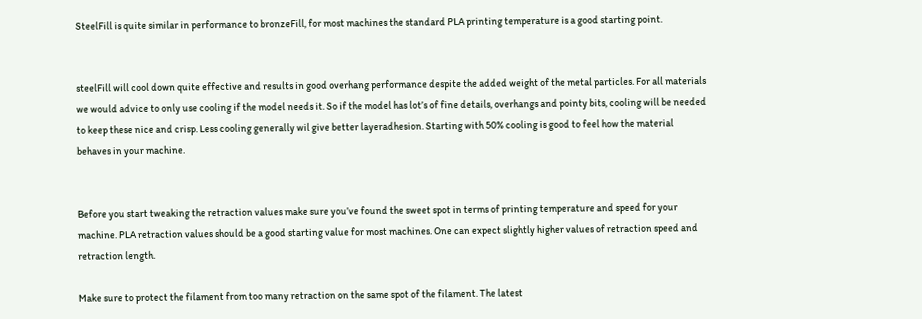SteelFill is quite similar in performance to bronzeFill, for most machines the standard PLA printing temperature is a good starting point.


steelFill will cool down quite effective and results in good overhang performance despite the added weight of the metal particles. For all materials we would advice to only use cooling if the model needs it. So if the model has lot’s of fine details, overhangs and pointy bits, cooling will be needed to keep these nice and crisp. Less cooling generally wil give better layeradhesion. Starting with 50% cooling is good to feel how the material behaves in your machine.


Before you start tweaking the retraction values make sure you’ve found the sweet spot in terms of printing temperature and speed for your machine. PLA retraction values should be a good starting value for most machines. One can expect slightly higher values of retraction speed and retraction length.

Make sure to protect the filament from too many retraction on the same spot of the filament. The latest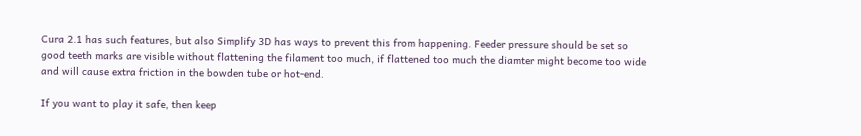Cura 2.1 has such features, but also Simplify 3D has ways to prevent this from happening. Feeder pressure should be set so good teeth marks are visible without flattening the filament too much, if flattened too much the diamter might become too wide and will cause extra friction in the bowden tube or hot-end.

If you want to play it safe, then keep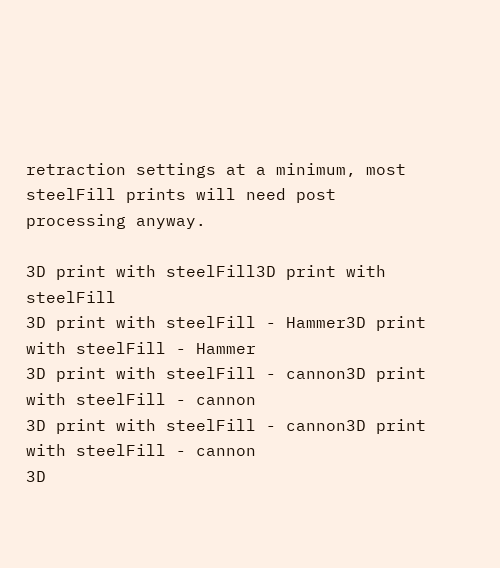retraction settings at a minimum, most steelFill prints will need post processing anyway.

3D print with steelFill3D print with steelFill
3D print with steelFill - Hammer3D print with steelFill - Hammer
3D print with steelFill - cannon3D print with steelFill - cannon
3D print with steelFill - cannon3D print with steelFill - cannon
3D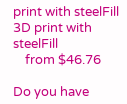print with steelFill 3D print with steelFill
    from $46.76

Do you have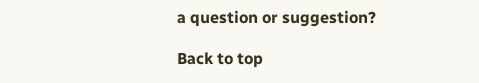a question or suggestion?

Back to top